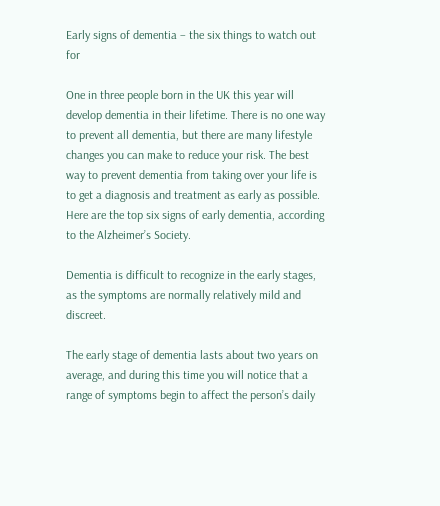Early signs of dementia – the six things to watch out for

One in three people born in the UK this year will develop dementia in their lifetime. There is no one way to prevent all dementia, but there are many lifestyle changes you can make to reduce your risk. The best way to prevent dementia from taking over your life is to get a diagnosis and treatment as early as possible. Here are the top six signs of early dementia, according to the Alzheimer’s Society.

Dementia is difficult to recognize in the early stages, as the symptoms are normally relatively mild and discreet.

The early stage of dementia lasts about two years on average, and during this time you will notice that a range of symptoms begin to affect the person’s daily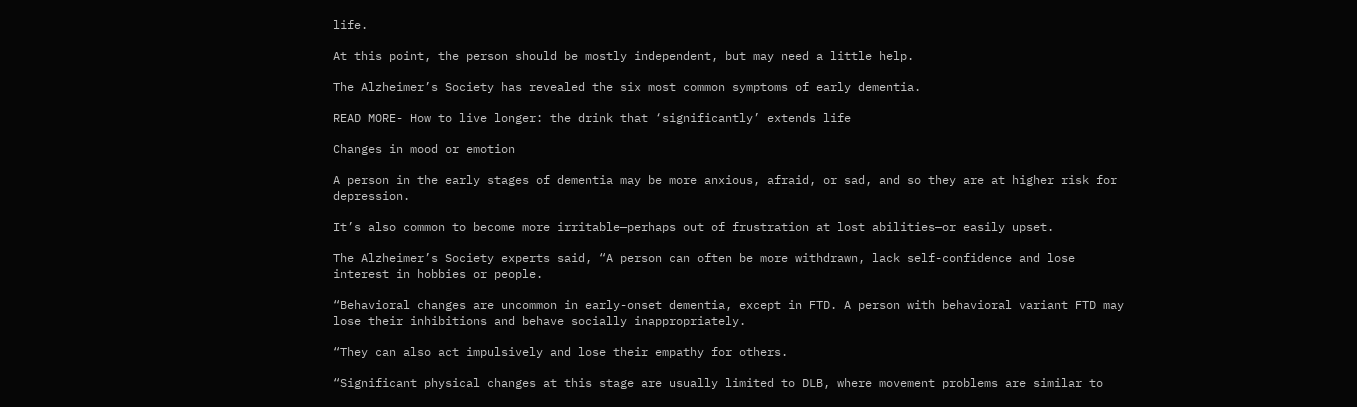life.

At this point, the person should be mostly independent, but may need a little help.

The Alzheimer’s Society has revealed the six most common symptoms of early dementia.

READ MORE- How to live longer: the drink that ‘significantly’ extends life

Changes in mood or emotion

A person in the early stages of dementia may be more anxious, afraid, or sad, and so they are at higher risk for depression.

It’s also common to become more irritable—perhaps out of frustration at lost abilities—or easily upset.

The Alzheimer’s Society experts said, “A person can often be more withdrawn, lack self-confidence and lose interest in hobbies or people.

“Behavioral changes are uncommon in early-onset dementia, except in FTD. A person with behavioral variant FTD may lose their inhibitions and behave socially inappropriately.

“They can also act impulsively and lose their empathy for others.

“Significant physical changes at this stage are usually limited to DLB, where movement problems are similar to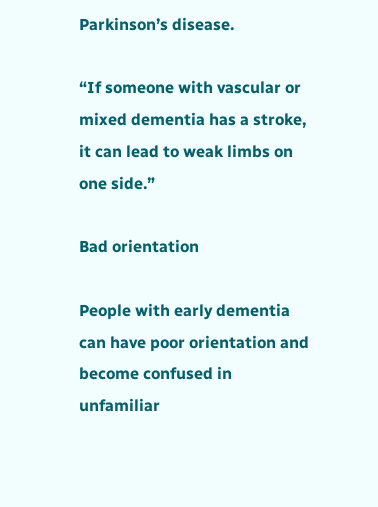Parkinson’s disease.

“If someone with vascular or mixed dementia has a stroke, it can lead to weak limbs on one side.”

Bad orientation

People with early dementia can have poor orientation and become confused in unfamiliar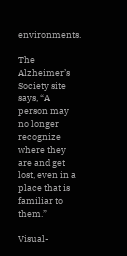environments.

The Alzheimer’s Society site says, “A person may no longer recognize where they are and get lost, even in a place that is familiar to them.”

Visual-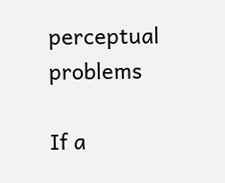perceptual problems

If a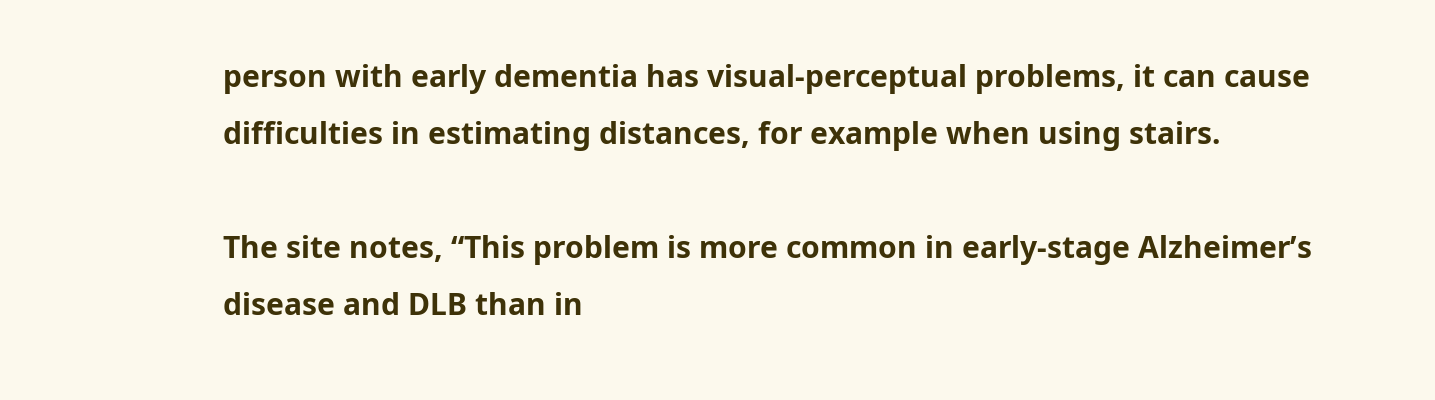person with early dementia has visual-perceptual problems, it can cause difficulties in estimating distances, for example when using stairs.

The site notes, “This problem is more common in early-stage Alzheimer’s disease and DLB than in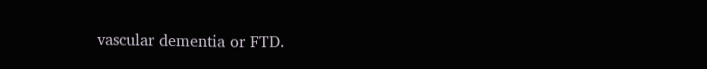vascular dementia or FTD.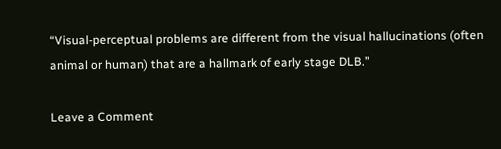“Visual-perceptual problems are different from the visual hallucinations (often animal or human) that are a hallmark of early stage DLB.”

Leave a Comment